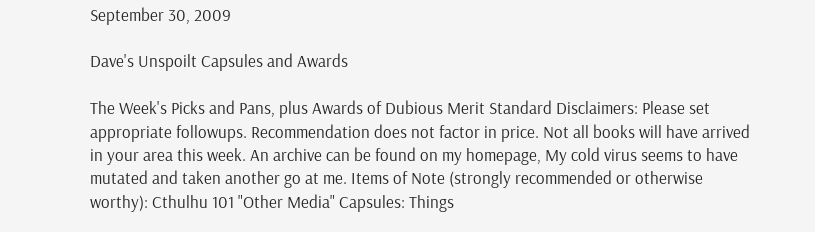September 30, 2009

Dave's Unspoilt Capsules and Awards

The Week's Picks and Pans, plus Awards of Dubious Merit Standard Disclaimers: Please set appropriate followups. Recommendation does not factor in price. Not all books will have arrived in your area this week. An archive can be found on my homepage, My cold virus seems to have mutated and taken another go at me. Items of Note (strongly recommended or otherwise worthy): Cthulhu 101 "Other Media" Capsules: Things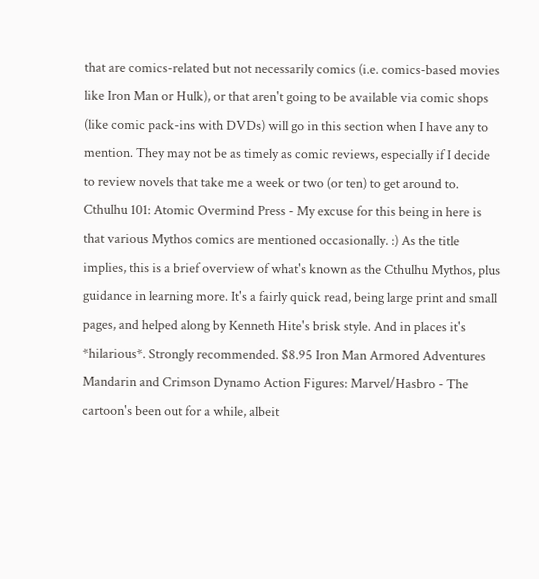that are comics-related but not necessarily comics (i.e. comics-based movies like Iron Man or Hulk), or that aren't going to be available via comic shops (like comic pack-ins with DVDs) will go in this section when I have any to mention. They may not be as timely as comic reviews, especially if I decide to review novels that take me a week or two (or ten) to get around to. Cthulhu 101: Atomic Overmind Press - My excuse for this being in here is that various Mythos comics are mentioned occasionally. :) As the title implies, this is a brief overview of what's known as the Cthulhu Mythos, plus guidance in learning more. It's a fairly quick read, being large print and small pages, and helped along by Kenneth Hite's brisk style. And in places it's *hilarious*. Strongly recommended. $8.95 Iron Man Armored Adventures Mandarin and Crimson Dynamo Action Figures: Marvel/Hasbro - The cartoon's been out for a while, albeit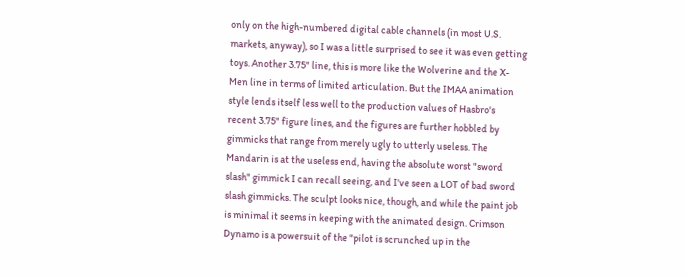only on the high-numbered digital cable channels (in most U.S. markets, anyway), so I was a little surprised to see it was even getting toys. Another 3.75" line, this is more like the Wolverine and the X-Men line in terms of limited articulation. But the IMAA animation style lends itself less well to the production values of Hasbro's recent 3.75" figure lines, and the figures are further hobbled by gimmicks that range from merely ugly to utterly useless. The Mandarin is at the useless end, having the absolute worst "sword slash" gimmick I can recall seeing, and I've seen a LOT of bad sword slash gimmicks. The sculpt looks nice, though, and while the paint job is minimal it seems in keeping with the animated design. Crimson Dynamo is a powersuit of the "pilot is scrunched up in the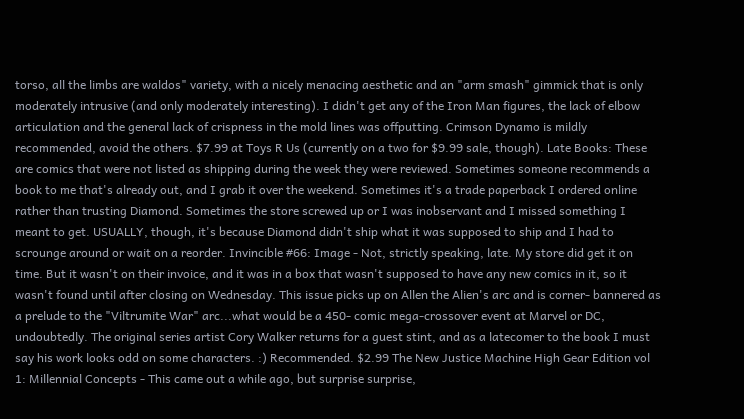torso, all the limbs are waldos" variety, with a nicely menacing aesthetic and an "arm smash" gimmick that is only moderately intrusive (and only moderately interesting). I didn't get any of the Iron Man figures, the lack of elbow articulation and the general lack of crispness in the mold lines was offputting. Crimson Dynamo is mildly recommended, avoid the others. $7.99 at Toys R Us (currently on a two for $9.99 sale, though). Late Books: These are comics that were not listed as shipping during the week they were reviewed. Sometimes someone recommends a book to me that's already out, and I grab it over the weekend. Sometimes it's a trade paperback I ordered online rather than trusting Diamond. Sometimes the store screwed up or I was inobservant and I missed something I meant to get. USUALLY, though, it's because Diamond didn't ship what it was supposed to ship and I had to scrounge around or wait on a reorder. Invincible #66: Image - Not, strictly speaking, late. My store did get it on time. But it wasn't on their invoice, and it was in a box that wasn't supposed to have any new comics in it, so it wasn't found until after closing on Wednesday. This issue picks up on Allen the Alien's arc and is corner- bannered as a prelude to the "Viltrumite War" arc...what would be a 450- comic mega-crossover event at Marvel or DC, undoubtedly. The original series artist Cory Walker returns for a guest stint, and as a latecomer to the book I must say his work looks odd on some characters. :) Recommended. $2.99 The New Justice Machine High Gear Edition vol 1: Millennial Concepts - This came out a while ago, but surprise surprise,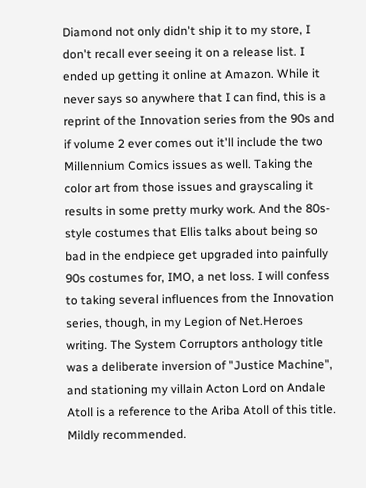Diamond not only didn't ship it to my store, I don't recall ever seeing it on a release list. I ended up getting it online at Amazon. While it never says so anywhere that I can find, this is a reprint of the Innovation series from the 90s and if volume 2 ever comes out it'll include the two Millennium Comics issues as well. Taking the color art from those issues and grayscaling it results in some pretty murky work. And the 80s-style costumes that Ellis talks about being so bad in the endpiece get upgraded into painfully 90s costumes for, IMO, a net loss. I will confess to taking several influences from the Innovation series, though, in my Legion of Net.Heroes writing. The System Corruptors anthology title was a deliberate inversion of "Justice Machine", and stationing my villain Acton Lord on Andale Atoll is a reference to the Ariba Atoll of this title. Mildly recommended.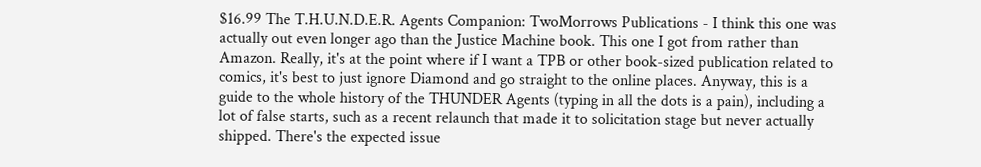$16.99 The T.H.U.N.D.E.R. Agents Companion: TwoMorrows Publications - I think this one was actually out even longer ago than the Justice Machine book. This one I got from rather than Amazon. Really, it's at the point where if I want a TPB or other book-sized publication related to comics, it's best to just ignore Diamond and go straight to the online places. Anyway, this is a guide to the whole history of the THUNDER Agents (typing in all the dots is a pain), including a lot of false starts, such as a recent relaunch that made it to solicitation stage but never actually shipped. There's the expected issue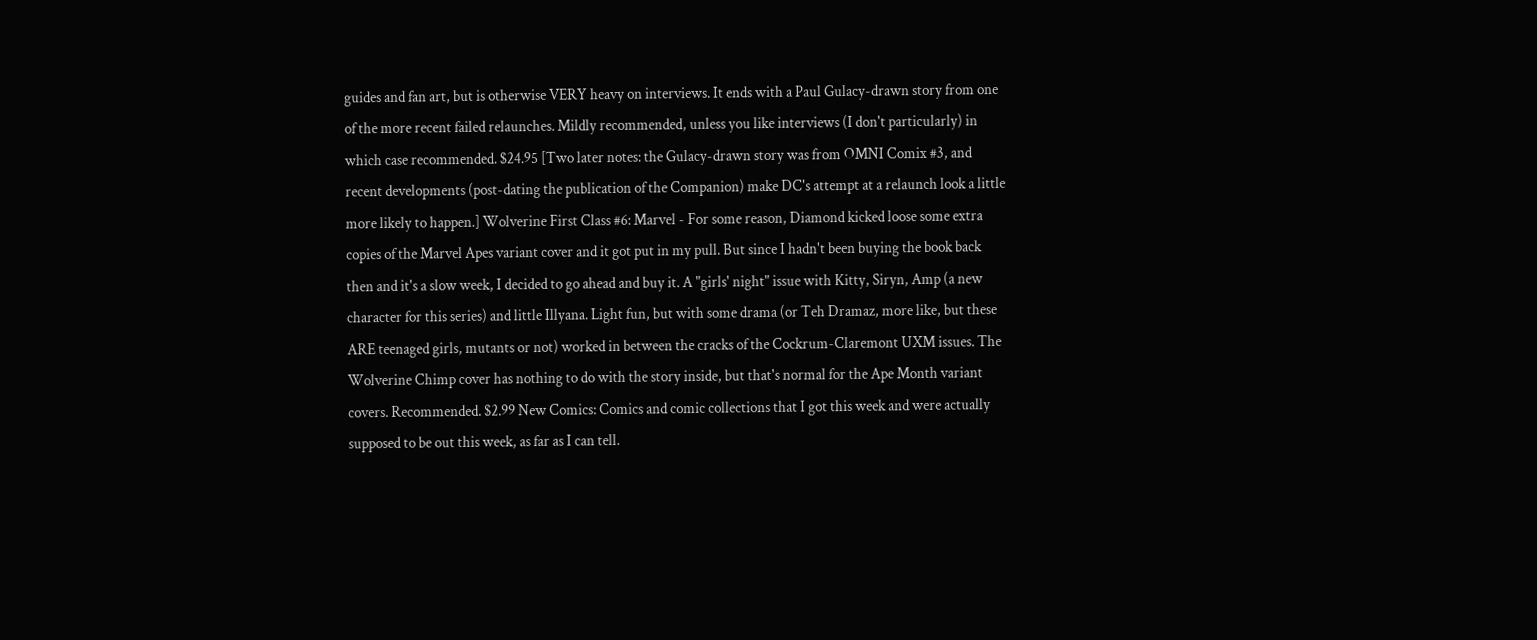guides and fan art, but is otherwise VERY heavy on interviews. It ends with a Paul Gulacy-drawn story from one of the more recent failed relaunches. Mildly recommended, unless you like interviews (I don't particularly) in which case recommended. $24.95 [Two later notes: the Gulacy-drawn story was from OMNI Comix #3, and recent developments (post-dating the publication of the Companion) make DC's attempt at a relaunch look a little more likely to happen.] Wolverine First Class #6: Marvel - For some reason, Diamond kicked loose some extra copies of the Marvel Apes variant cover and it got put in my pull. But since I hadn't been buying the book back then and it's a slow week, I decided to go ahead and buy it. A "girls' night" issue with Kitty, Siryn, Amp (a new character for this series) and little Illyana. Light fun, but with some drama (or Teh Dramaz, more like, but these ARE teenaged girls, mutants or not) worked in between the cracks of the Cockrum-Claremont UXM issues. The Wolverine Chimp cover has nothing to do with the story inside, but that's normal for the Ape Month variant covers. Recommended. $2.99 New Comics: Comics and comic collections that I got this week and were actually supposed to be out this week, as far as I can tell.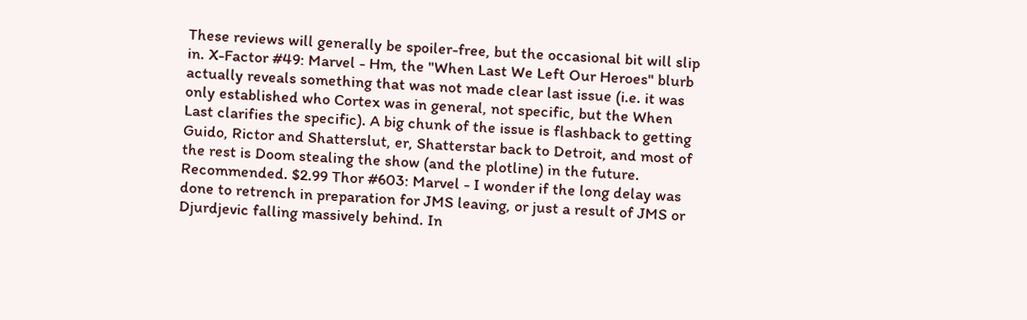These reviews will generally be spoiler-free, but the occasional bit will slip in. X-Factor #49: Marvel - Hm, the "When Last We Left Our Heroes" blurb actually reveals something that was not made clear last issue (i.e. it was only established who Cortex was in general, not specific, but the When Last clarifies the specific). A big chunk of the issue is flashback to getting Guido, Rictor and Shatterslut, er, Shatterstar back to Detroit, and most of the rest is Doom stealing the show (and the plotline) in the future. Recommended. $2.99 Thor #603: Marvel - I wonder if the long delay was done to retrench in preparation for JMS leaving, or just a result of JMS or Djurdjevic falling massively behind. In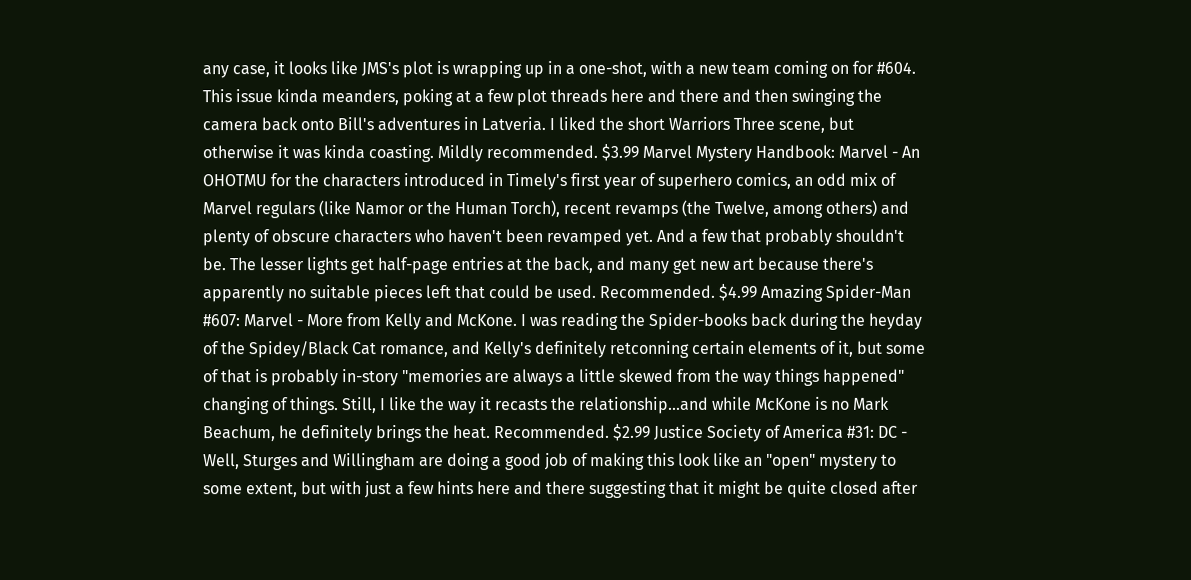any case, it looks like JMS's plot is wrapping up in a one-shot, with a new team coming on for #604. This issue kinda meanders, poking at a few plot threads here and there and then swinging the camera back onto Bill's adventures in Latveria. I liked the short Warriors Three scene, but otherwise it was kinda coasting. Mildly recommended. $3.99 Marvel Mystery Handbook: Marvel - An OHOTMU for the characters introduced in Timely's first year of superhero comics, an odd mix of Marvel regulars (like Namor or the Human Torch), recent revamps (the Twelve, among others) and plenty of obscure characters who haven't been revamped yet. And a few that probably shouldn't be. The lesser lights get half-page entries at the back, and many get new art because there's apparently no suitable pieces left that could be used. Recommended. $4.99 Amazing Spider-Man #607: Marvel - More from Kelly and McKone. I was reading the Spider-books back during the heyday of the Spidey/Black Cat romance, and Kelly's definitely retconning certain elements of it, but some of that is probably in-story "memories are always a little skewed from the way things happened" changing of things. Still, I like the way it recasts the relationship...and while McKone is no Mark Beachum, he definitely brings the heat. Recommended. $2.99 Justice Society of America #31: DC - Well, Sturges and Willingham are doing a good job of making this look like an "open" mystery to some extent, but with just a few hints here and there suggesting that it might be quite closed after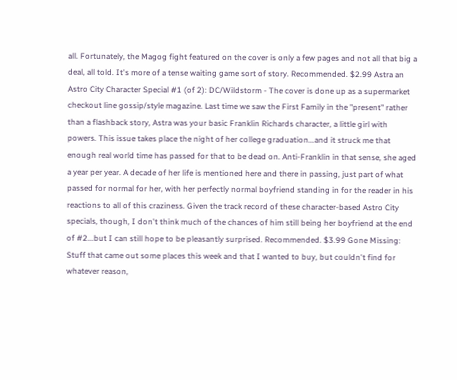all. Fortunately, the Magog fight featured on the cover is only a few pages and not all that big a deal, all told. It's more of a tense waiting game sort of story. Recommended. $2.99 Astra an Astro City Character Special #1 (of 2): DC/Wildstorm - The cover is done up as a supermarket checkout line gossip/style magazine. Last time we saw the First Family in the "present" rather than a flashback story, Astra was your basic Franklin Richards character, a little girl with powers. This issue takes place the night of her college graduation...and it struck me that enough real world time has passed for that to be dead on. Anti-Franklin in that sense, she aged a year per year. A decade of her life is mentioned here and there in passing, just part of what passed for normal for her, with her perfectly normal boyfriend standing in for the reader in his reactions to all of this craziness. Given the track record of these character-based Astro City specials, though, I don't think much of the chances of him still being her boyfriend at the end of #2...but I can still hope to be pleasantly surprised. Recommended. $3.99 Gone Missing: Stuff that came out some places this week and that I wanted to buy, but couldn't find for whatever reason,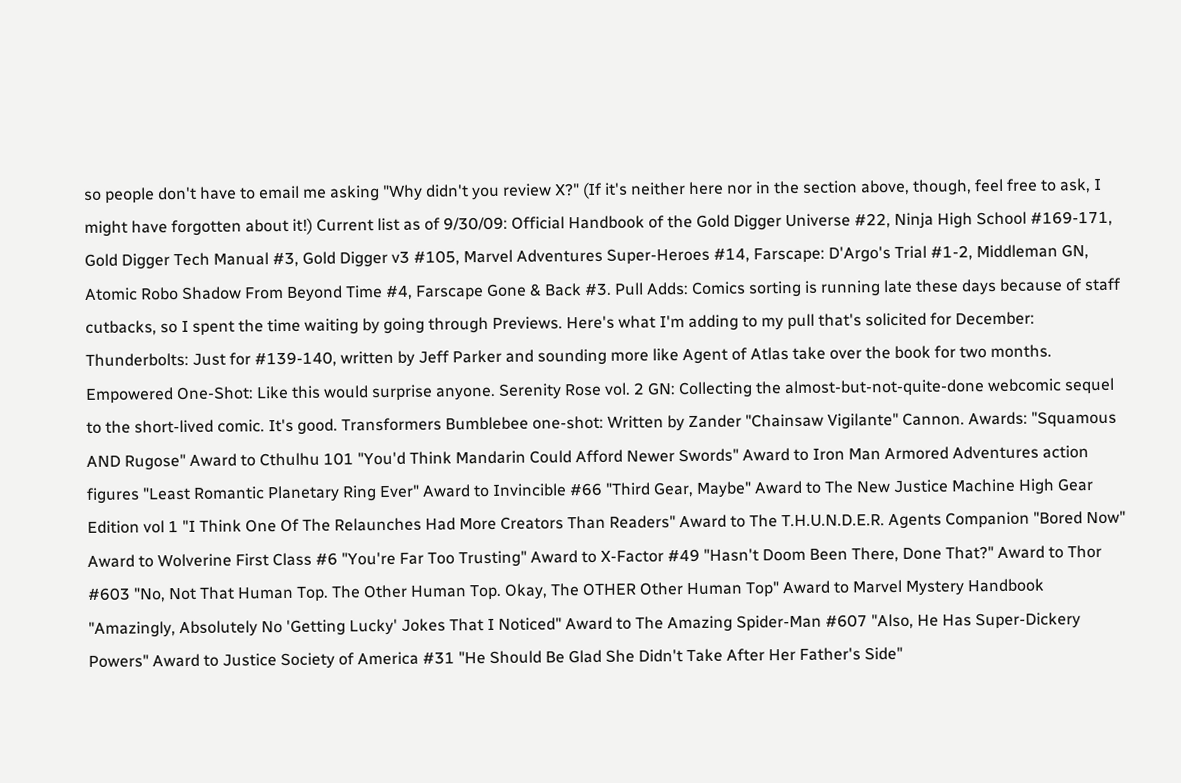so people don't have to email me asking "Why didn't you review X?" (If it's neither here nor in the section above, though, feel free to ask, I might have forgotten about it!) Current list as of 9/30/09: Official Handbook of the Gold Digger Universe #22, Ninja High School #169-171, Gold Digger Tech Manual #3, Gold Digger v3 #105, Marvel Adventures Super-Heroes #14, Farscape: D'Argo's Trial #1-2, Middleman GN, Atomic Robo Shadow From Beyond Time #4, Farscape Gone & Back #3. Pull Adds: Comics sorting is running late these days because of staff cutbacks, so I spent the time waiting by going through Previews. Here's what I'm adding to my pull that's solicited for December: Thunderbolts: Just for #139-140, written by Jeff Parker and sounding more like Agent of Atlas take over the book for two months. Empowered One-Shot: Like this would surprise anyone. Serenity Rose vol. 2 GN: Collecting the almost-but-not-quite-done webcomic sequel to the short-lived comic. It's good. Transformers Bumblebee one-shot: Written by Zander "Chainsaw Vigilante" Cannon. Awards: "Squamous AND Rugose" Award to Cthulhu 101 "You'd Think Mandarin Could Afford Newer Swords" Award to Iron Man Armored Adventures action figures "Least Romantic Planetary Ring Ever" Award to Invincible #66 "Third Gear, Maybe" Award to The New Justice Machine High Gear Edition vol 1 "I Think One Of The Relaunches Had More Creators Than Readers" Award to The T.H.U.N.D.E.R. Agents Companion "Bored Now" Award to Wolverine First Class #6 "You're Far Too Trusting" Award to X-Factor #49 "Hasn't Doom Been There, Done That?" Award to Thor #603 "No, Not That Human Top. The Other Human Top. Okay, The OTHER Other Human Top" Award to Marvel Mystery Handbook "Amazingly, Absolutely No 'Getting Lucky' Jokes That I Noticed" Award to The Amazing Spider-Man #607 "Also, He Has Super-Dickery Powers" Award to Justice Society of America #31 "He Should Be Glad She Didn't Take After Her Father's Side"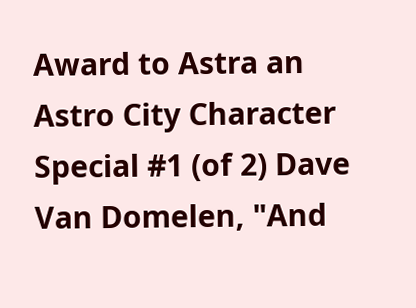Award to Astra an Astro City Character Special #1 (of 2) Dave Van Domelen, "And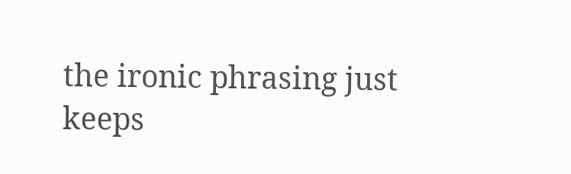the ironic phrasing just keeps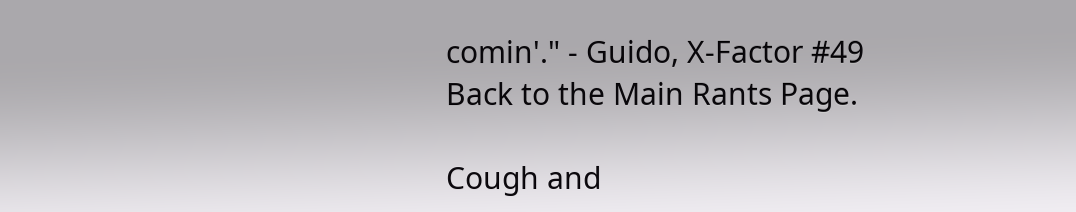comin'." - Guido, X-Factor #49
Back to the Main Rants Page.

Cough and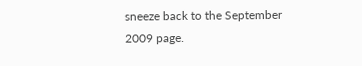sneeze back to the September 2009 page.